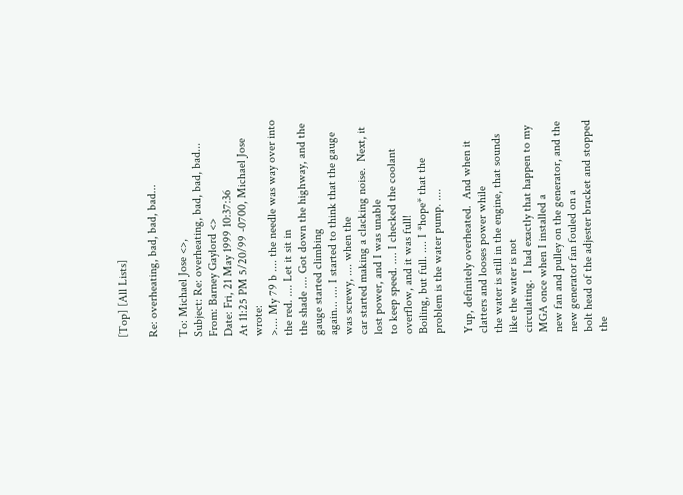[Top] [All Lists]

Re: overheating, bad, bad, bad...

To: Michael Jose <>,
Subject: Re: overheating, bad, bad, bad...
From: Barney Gaylord <>
Date: Fri, 21 May 1999 10:37:36
At 11:25 PM 5/20/99 -0700, Michael Jose wrote:
>.... My 79 b .... the needle was way over into the red. .... Let it sit in
the shade .... Got down the highway, and the gauge started climbing
again... .... I started to think that the gauge was screwy, .... when the
car started making a clacking noise.  Next, it lost power, and I was unable
to keep speed. .... I checked the coolant overflow, and it was full!
Boiling, but full. .... I *hope* that the problem is the water pump. ....

Yup, definitely overheated.  And when it clatters and looses power while
the water is still in the engine, that sounds like the water is not
circulating.  I had exactly that happen to my MGA once when I installed a
new fan and pulley on the generator, and the new generator fan fouled on a
bolt head of the adjester bracket and stopped the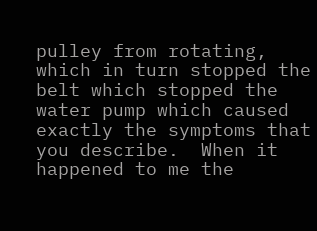pulley from rotating,
which in turn stopped the belt which stopped the water pump which caused
exactly the symptoms that you describe.  When it happened to me the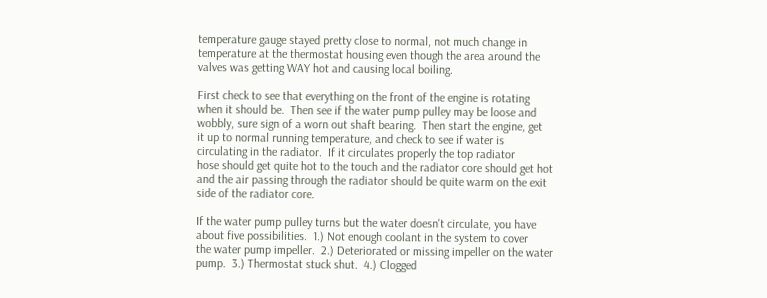temperature gauge stayed pretty close to normal, not much change in
temperature at the thermostat housing even though the area around the
valves was getting WAY hot and causing local boiling.

First check to see that everything on the front of the engine is rotating
when it should be.  Then see if the water pump pulley may be loose and
wobbly, sure sign of a worn out shaft bearing.  Then start the engine, get
it up to normal running temperature, and check to see if water is
circulating in the radiator.  If it circulates properly the top radiator
hose should get quite hot to the touch and the radiator core should get hot
and the air passing through the radiator should be quite warm on the exit
side of the radiator core.

If the water pump pulley turns but the water doesn't circulate, you have
about five possibilities.  1.) Not enough coolant in the system to cover
the water pump impeller.  2.) Deteriorated or missing impeller on the water
pump.  3.) Thermostat stuck shut.  4.) Clogged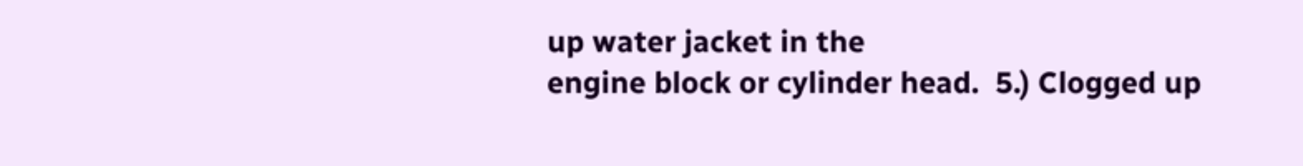up water jacket in the
engine block or cylinder head.  5.) Clogged up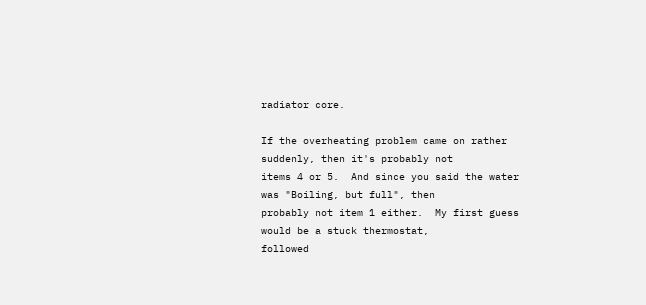radiator core.

If the overheating problem came on rather suddenly, then it's probably not
items 4 or 5.  And since you said the water was "Boiling, but full", then
probably not item 1 either.  My first guess would be a stuck thermostat,
followed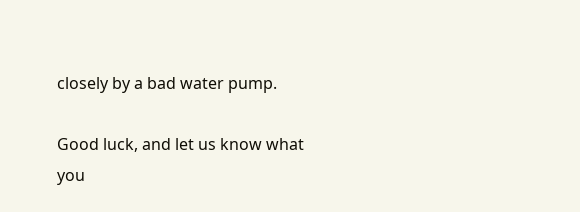closely by a bad water pump.

Good luck, and let us know what you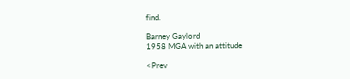find.

Barney Gaylord
1958 MGA with an attitude

<Prev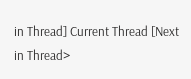in Thread] Current Thread [Next in Thread>